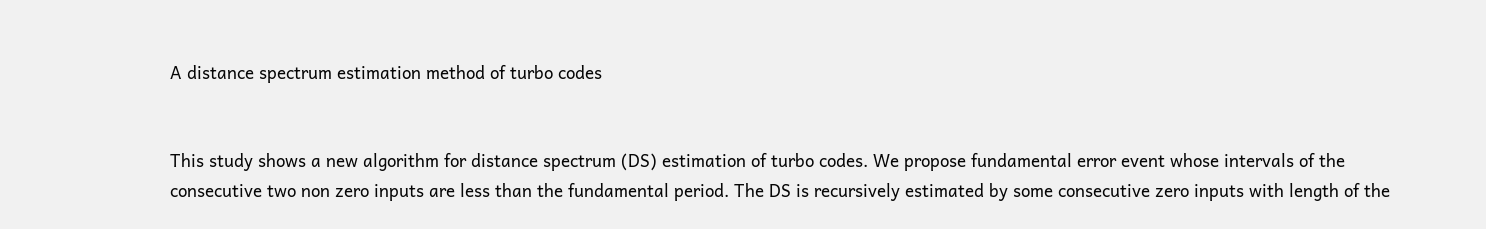A distance spectrum estimation method of turbo codes


This study shows a new algorithm for distance spectrum (DS) estimation of turbo codes. We propose fundamental error event whose intervals of the consecutive two non zero inputs are less than the fundamental period. The DS is recursively estimated by some consecutive zero inputs with length of the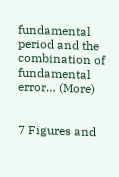fundamental period and the combination of fundamental error… (More)


7 Figures and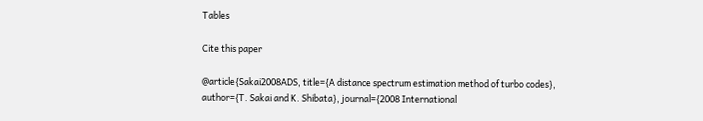Tables

Cite this paper

@article{Sakai2008ADS, title={A distance spectrum estimation method of turbo codes}, author={T. Sakai and K. Shibata}, journal={2008 International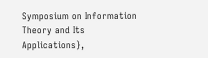Symposium on Information Theory and Its Applications},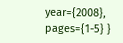year={2008}, pages={1-5} }